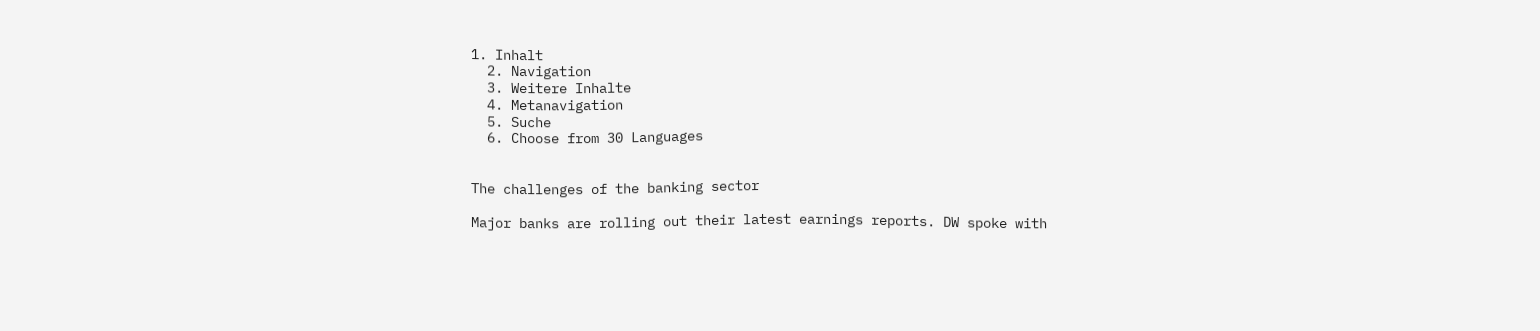1. Inhalt
  2. Navigation
  3. Weitere Inhalte
  4. Metanavigation
  5. Suche
  6. Choose from 30 Languages


The challenges of the banking sector

Major banks are rolling out their latest earnings reports. DW spoke with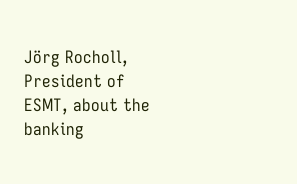Jörg Rocholl, President of ESMT, about the banking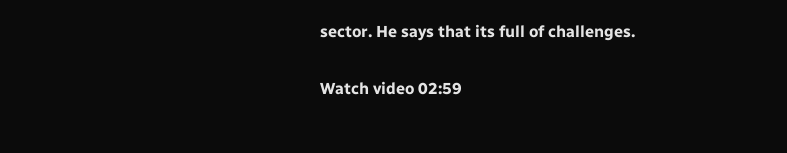sector. He says that its full of challenges.

Watch video 02:59